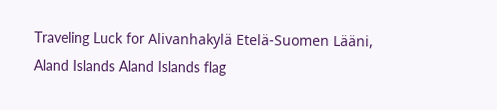Traveling Luck for Alivanhakylä Etelä-Suomen Lääni, Aland Islands Aland Islands flag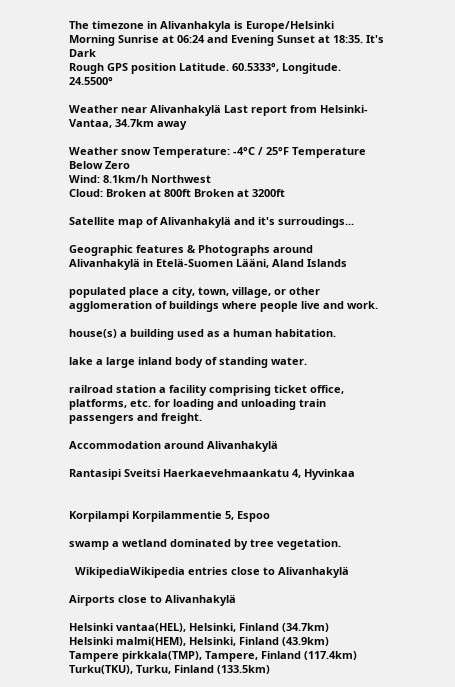The timezone in Alivanhakyla is Europe/Helsinki
Morning Sunrise at 06:24 and Evening Sunset at 18:35. It's Dark
Rough GPS position Latitude. 60.5333°, Longitude. 24.5500°

Weather near Alivanhakylä Last report from Helsinki-Vantaa, 34.7km away

Weather snow Temperature: -4°C / 25°F Temperature Below Zero
Wind: 8.1km/h Northwest
Cloud: Broken at 800ft Broken at 3200ft

Satellite map of Alivanhakylä and it's surroudings...

Geographic features & Photographs around Alivanhakylä in Etelä-Suomen Lääni, Aland Islands

populated place a city, town, village, or other agglomeration of buildings where people live and work.

house(s) a building used as a human habitation.

lake a large inland body of standing water.

railroad station a facility comprising ticket office, platforms, etc. for loading and unloading train passengers and freight.

Accommodation around Alivanhakylä

Rantasipi Sveitsi Haerkaevehmaankatu 4, Hyvinkaa


Korpilampi Korpilammentie 5, Espoo

swamp a wetland dominated by tree vegetation.

  WikipediaWikipedia entries close to Alivanhakylä

Airports close to Alivanhakylä

Helsinki vantaa(HEL), Helsinki, Finland (34.7km)
Helsinki malmi(HEM), Helsinki, Finland (43.9km)
Tampere pirkkala(TMP), Tampere, Finland (117.4km)
Turku(TKU), Turku, Finland (133.5km)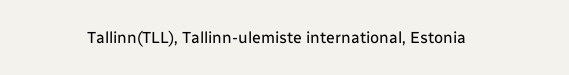Tallinn(TLL), Tallinn-ulemiste international, Estonia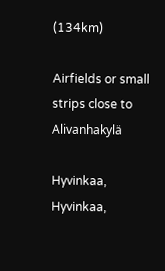(134km)

Airfields or small strips close to Alivanhakylä

Hyvinkaa, Hyvinkaa,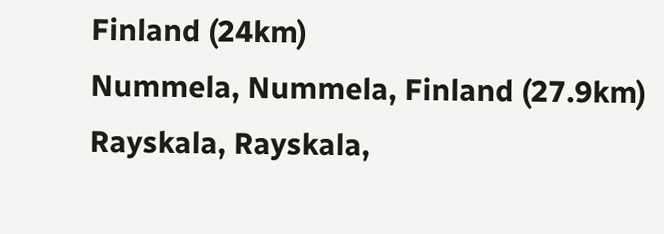Finland (24km)
Nummela, Nummela, Finland (27.9km)
Rayskala, Rayskala,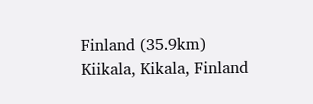Finland (35.9km)
Kiikala, Kikala, Finland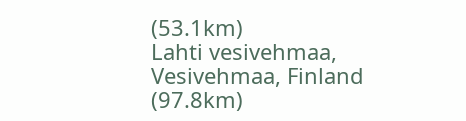(53.1km)
Lahti vesivehmaa, Vesivehmaa, Finland (97.8km)